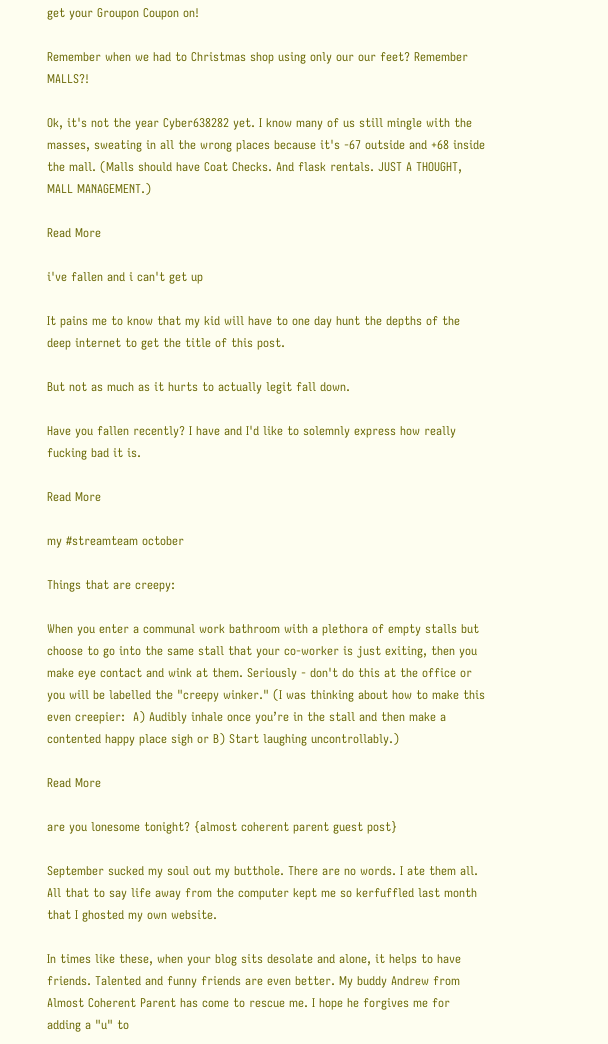get your Groupon Coupon on!

Remember when we had to Christmas shop using only our our feet? Remember MALLS?!

Ok, it's not the year Cyber638282 yet. I know many of us still mingle with the masses, sweating in all the wrong places because it's -67 outside and +68 inside the mall. (Malls should have Coat Checks. And flask rentals. JUST A THOUGHT, MALL MANAGEMENT.)

Read More

i've fallen and i can't get up

It pains me to know that my kid will have to one day hunt the depths of the deep internet to get the title of this post.

But not as much as it hurts to actually legit fall down.

Have you fallen recently? I have and I'd like to solemnly express how really fucking bad it is.

Read More

my #streamteam october

Things that are creepy:

When you enter a communal work bathroom with a plethora of empty stalls but choose to go into the same stall that your co-worker is just exiting, then you make eye contact and wink at them. Seriously - don't do this at the office or you will be labelled the "creepy winker." (I was thinking about how to make this even creepier:  A) Audibly inhale once you’re in the stall and then make a contented happy place sigh or B) Start laughing uncontrollably.)

Read More

are you lonesome tonight? {almost coherent parent guest post}

September sucked my soul out my butthole. There are no words. I ate them all. All that to say life away from the computer kept me so kerfuffled last month that I ghosted my own website.

In times like these, when your blog sits desolate and alone, it helps to have friends. Talented and funny friends are even better. My buddy Andrew from Almost Coherent Parent has come to rescue me. I hope he forgives me for adding a "u" to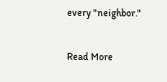every "neighbor."

Read More